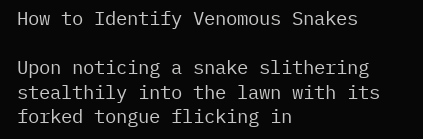How to Identify Venomous Snakes

Upon noticing a snake slithering stealthily into the lawn with its forked tongue flicking in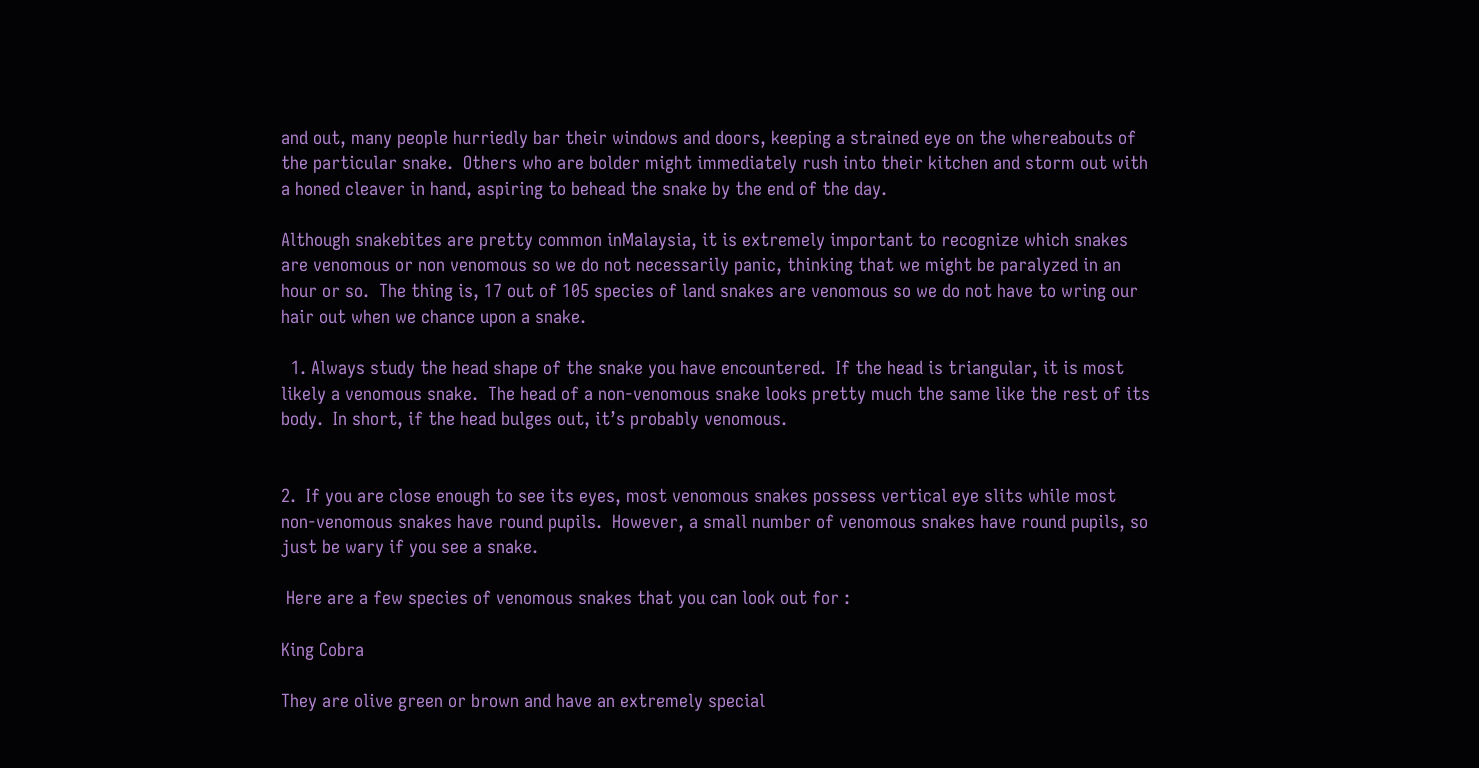and out, many people hurriedly bar their windows and doors, keeping a strained eye on the whereabouts of the particular snake.  Others who are bolder might immediately rush into their kitchen and storm out with a honed cleaver in hand, aspiring to behead the snake by the end of the day.

Although snakebites are pretty common inMalaysia, it is extremely important to recognize which snakes are venomous or non venomous so we do not necessarily panic, thinking that we might be paralyzed in an hour or so.  The thing is, 17 out of 105 species of land snakes are venomous so we do not have to wring our hair out when we chance upon a snake.

  1. Always study the head shape of the snake you have encountered.  If the head is triangular, it is most likely a venomous snake.  The head of a non-venomous snake looks pretty much the same like the rest of its body.  In short, if the head bulges out, it’s probably venomous.


2.  If you are close enough to see its eyes, most venomous snakes possess vertical eye slits while most non-venomous snakes have round pupils.  However, a small number of venomous snakes have round pupils, so just be wary if you see a snake.

 Here are a few species of venomous snakes that you can look out for :

King Cobra

They are olive green or brown and have an extremely special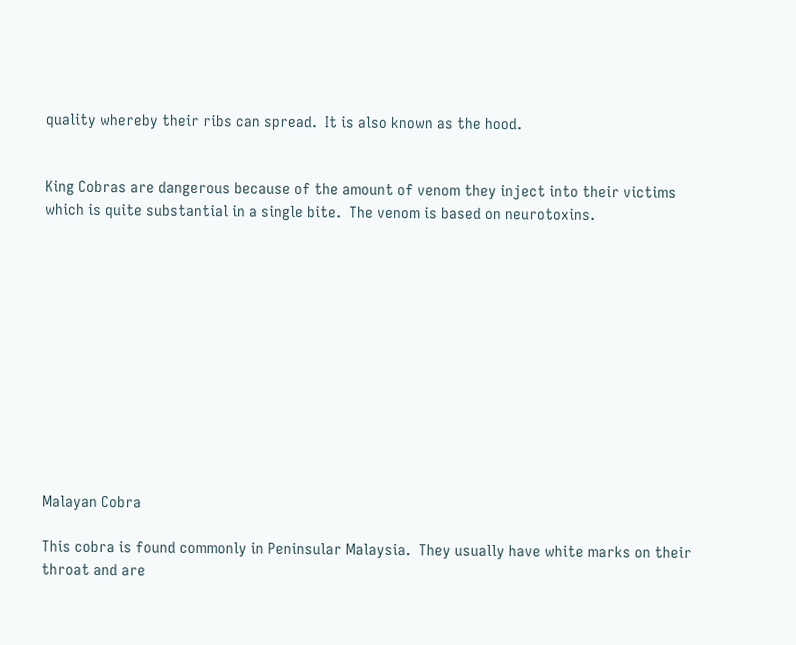quality whereby their ribs can spread.  It is also known as the hood.


King Cobras are dangerous because of the amount of venom they inject into their victims which is quite substantial in a single bite.  The venom is based on neurotoxins.












Malayan Cobra

This cobra is found commonly in Peninsular Malaysia.  They usually have white marks on their throat and are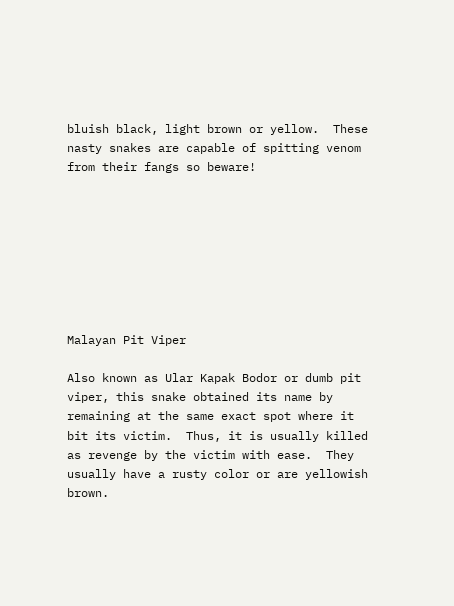bluish black, light brown or yellow.  These nasty snakes are capable of spitting venom from their fangs so beware!








Malayan Pit Viper

Also known as Ular Kapak Bodor or dumb pit viper, this snake obtained its name by remaining at the same exact spot where it bit its victim.  Thus, it is usually killed as revenge by the victim with ease.  They usually have a rusty color or are yellowish brown.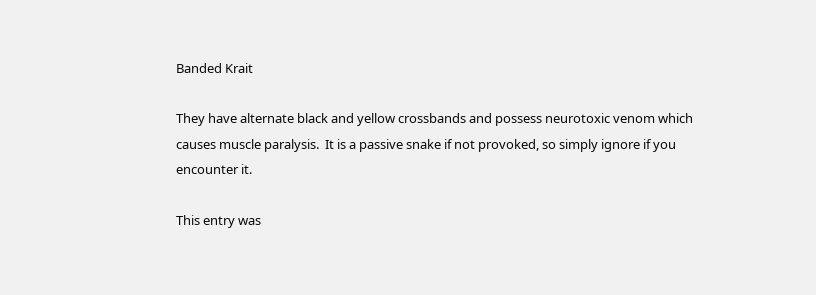Banded Krait

They have alternate black and yellow crossbands and possess neurotoxic venom which causes muscle paralysis.  It is a passive snake if not provoked, so simply ignore if you encounter it.

This entry was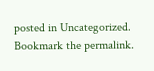posted in Uncategorized. Bookmark the permalink.